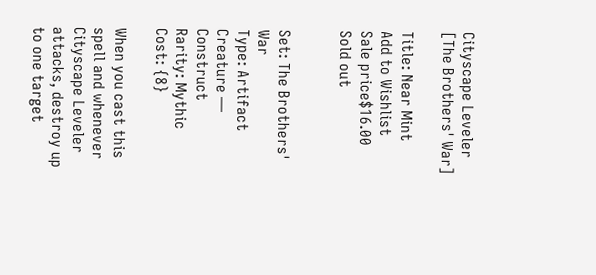Cityscape Leveler [The Brothers' War]

Title: Near Mint
Add to Wishlist
Sale price$16.00
Sold out


Set: The Brothers' War
Type: Artifact Creature — Construct
Rarity: Mythic
Cost: {8}

When you cast this spell and whenever Cityscape Leveler attacks, destroy up to one target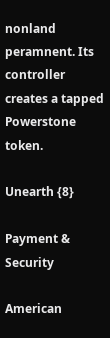nonland peramnent. Its controller creates a tapped Powerstone token.

Unearth {8}

Payment & Security

American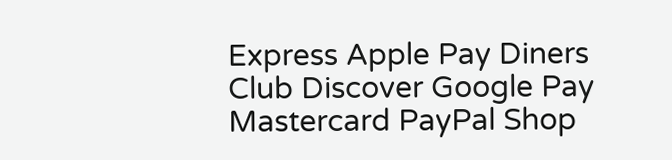Express Apple Pay Diners Club Discover Google Pay Mastercard PayPal Shop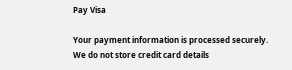Pay Visa

Your payment information is processed securely. We do not store credit card details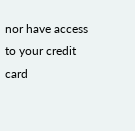nor have access to your credit card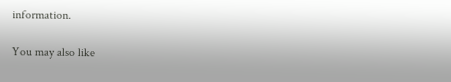information.

You may also like